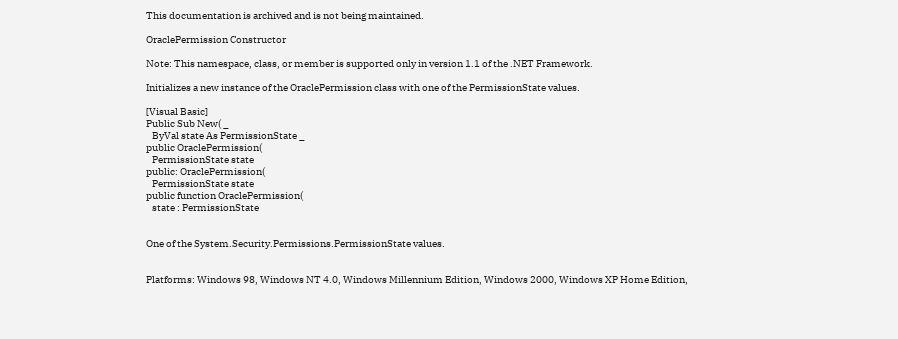This documentation is archived and is not being maintained.

OraclePermission Constructor

Note: This namespace, class, or member is supported only in version 1.1 of the .NET Framework.

Initializes a new instance of the OraclePermission class with one of the PermissionState values.

[Visual Basic]
Public Sub New( _
   ByVal state As PermissionState _
public OraclePermission(
   PermissionState state
public: OraclePermission(
   PermissionState state
public function OraclePermission(
   state : PermissionState


One of the System.Security.Permissions.PermissionState values.


Platforms: Windows 98, Windows NT 4.0, Windows Millennium Edition, Windows 2000, Windows XP Home Edition,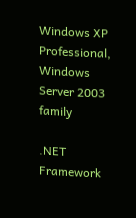Windows XP Professional, Windows Server 2003 family

.NET Framework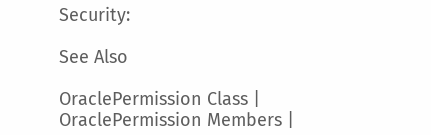Security:

See Also

OraclePermission Class | OraclePermission Members |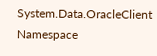System.Data.OracleClient Namespace